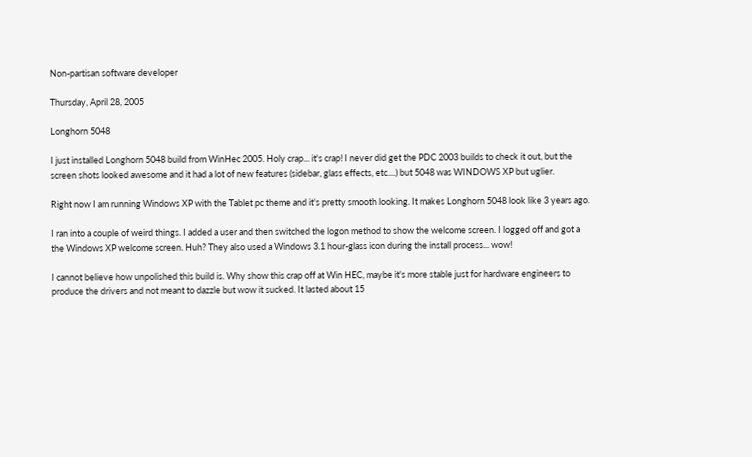Non-partisan software developer

Thursday, April 28, 2005

Longhorn 5048

I just installed Longhorn 5048 build from WinHec 2005. Holy crap... it's crap! I never did get the PDC 2003 builds to check it out, but the screen shots looked awesome and it had a lot of new features (sidebar, glass effects, etc....) but 5048 was WINDOWS XP but uglier.

Right now I am running Windows XP with the Tablet pc theme and it's pretty smooth looking. It makes Longhorn 5048 look like 3 years ago.

I ran into a couple of weird things. I added a user and then switched the logon method to show the welcome screen. I logged off and got a the Windows XP welcome screen. Huh? They also used a Windows 3.1 hour-glass icon during the install process... wow!

I cannot believe how unpolished this build is. Why show this crap off at Win HEC, maybe it's more stable just for hardware engineers to produce the drivers and not meant to dazzle but wow it sucked. It lasted about 15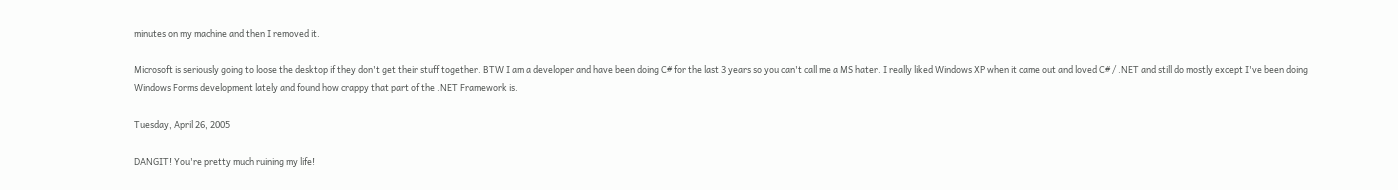minutes on my machine and then I removed it.

Microsoft is seriously going to loose the desktop if they don't get their stuff together. BTW I am a developer and have been doing C# for the last 3 years so you can't call me a MS hater. I really liked Windows XP when it came out and loved C# / .NET and still do mostly except I've been doing Windows Forms development lately and found how crappy that part of the .NET Framework is.

Tuesday, April 26, 2005

DANGIT! You're pretty much ruining my life!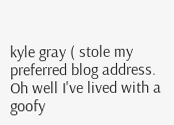kyle gray ( stole my preferred blog address. Oh well I've lived with a goofy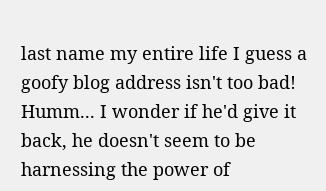last name my entire life I guess a goofy blog address isn't too bad! Humm... I wonder if he'd give it back, he doesn't seem to be harnessing the power of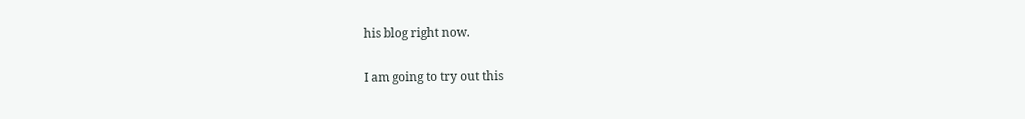his blog right now.

I am going to try out this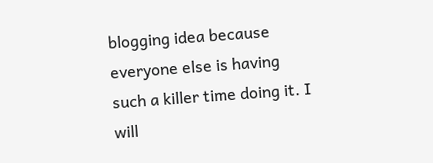blogging idea because everyone else is having such a killer time doing it. I will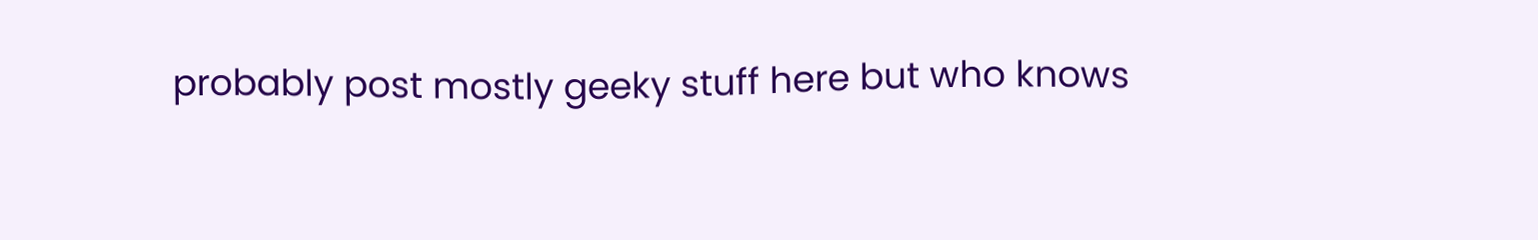probably post mostly geeky stuff here but who knows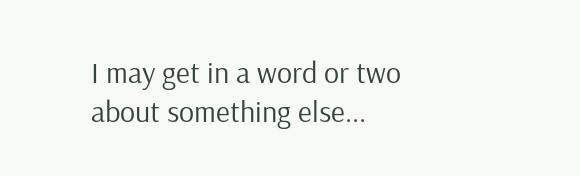I may get in a word or two about something else...